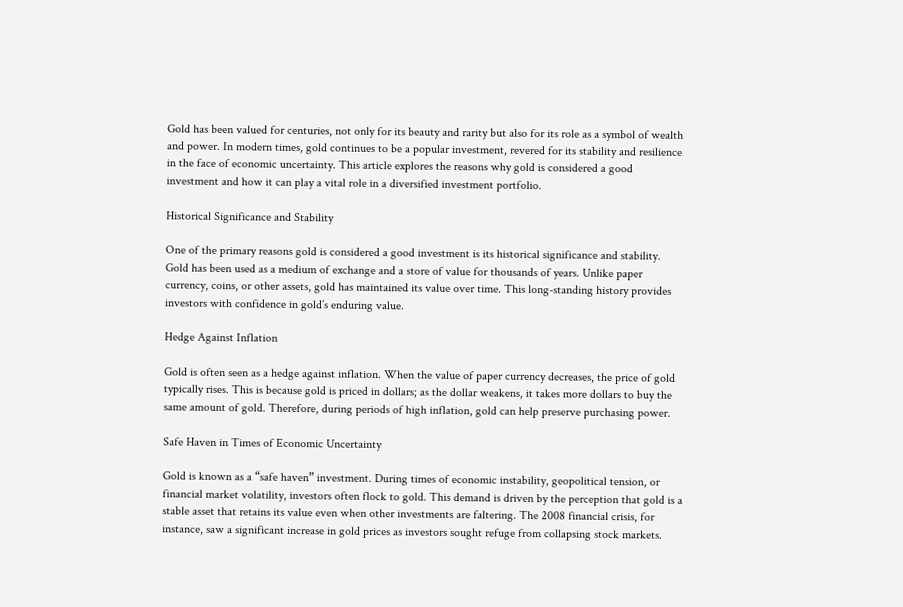Gold has been valued for centuries, not only for its beauty and rarity but also for its role as a symbol of wealth and power. In modern times, gold continues to be a popular investment, revered for its stability and resilience in the face of economic uncertainty. This article explores the reasons why gold is considered a good investment and how it can play a vital role in a diversified investment portfolio.

Historical Significance and Stability

One of the primary reasons gold is considered a good investment is its historical significance and stability. Gold has been used as a medium of exchange and a store of value for thousands of years. Unlike paper currency, coins, or other assets, gold has maintained its value over time. This long-standing history provides investors with confidence in gold’s enduring value.

Hedge Against Inflation

Gold is often seen as a hedge against inflation. When the value of paper currency decreases, the price of gold typically rises. This is because gold is priced in dollars; as the dollar weakens, it takes more dollars to buy the same amount of gold. Therefore, during periods of high inflation, gold can help preserve purchasing power.

Safe Haven in Times of Economic Uncertainty

Gold is known as a “safe haven” investment. During times of economic instability, geopolitical tension, or financial market volatility, investors often flock to gold. This demand is driven by the perception that gold is a stable asset that retains its value even when other investments are faltering. The 2008 financial crisis, for instance, saw a significant increase in gold prices as investors sought refuge from collapsing stock markets.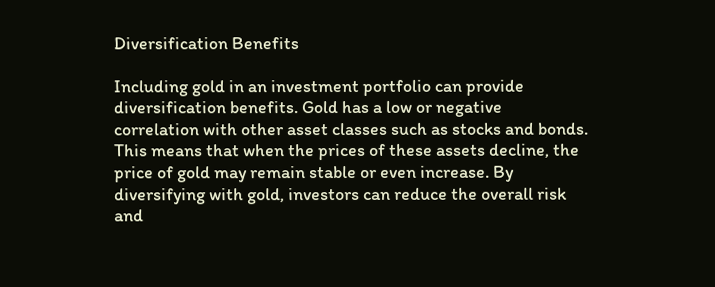Diversification Benefits

Including gold in an investment portfolio can provide diversification benefits. Gold has a low or negative correlation with other asset classes such as stocks and bonds. This means that when the prices of these assets decline, the price of gold may remain stable or even increase. By diversifying with gold, investors can reduce the overall risk and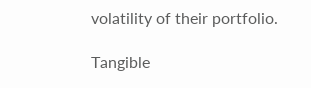volatility of their portfolio.

Tangible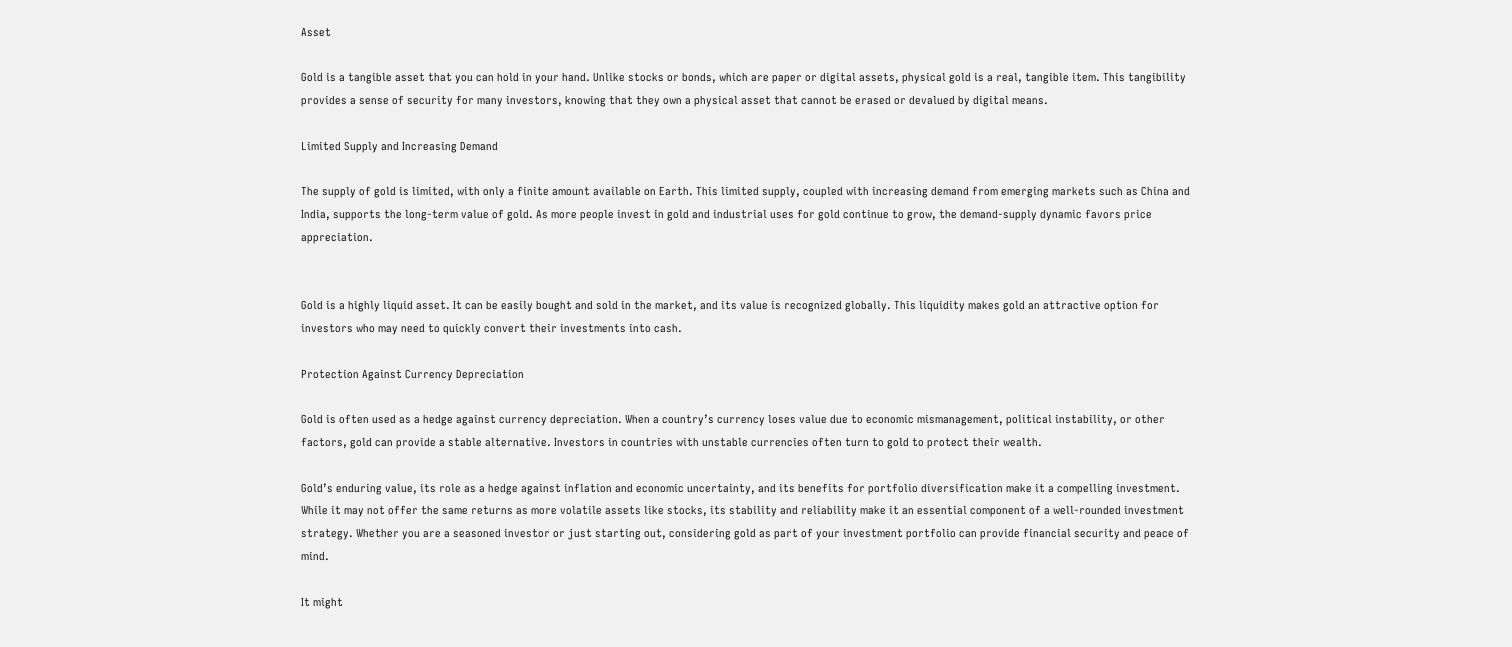Asset

Gold is a tangible asset that you can hold in your hand. Unlike stocks or bonds, which are paper or digital assets, physical gold is a real, tangible item. This tangibility provides a sense of security for many investors, knowing that they own a physical asset that cannot be erased or devalued by digital means.

Limited Supply and Increasing Demand

The supply of gold is limited, with only a finite amount available on Earth. This limited supply, coupled with increasing demand from emerging markets such as China and India, supports the long-term value of gold. As more people invest in gold and industrial uses for gold continue to grow, the demand-supply dynamic favors price appreciation.


Gold is a highly liquid asset. It can be easily bought and sold in the market, and its value is recognized globally. This liquidity makes gold an attractive option for investors who may need to quickly convert their investments into cash.

Protection Against Currency Depreciation

Gold is often used as a hedge against currency depreciation. When a country’s currency loses value due to economic mismanagement, political instability, or other factors, gold can provide a stable alternative. Investors in countries with unstable currencies often turn to gold to protect their wealth.

Gold’s enduring value, its role as a hedge against inflation and economic uncertainty, and its benefits for portfolio diversification make it a compelling investment. While it may not offer the same returns as more volatile assets like stocks, its stability and reliability make it an essential component of a well-rounded investment strategy. Whether you are a seasoned investor or just starting out, considering gold as part of your investment portfolio can provide financial security and peace of mind.

It might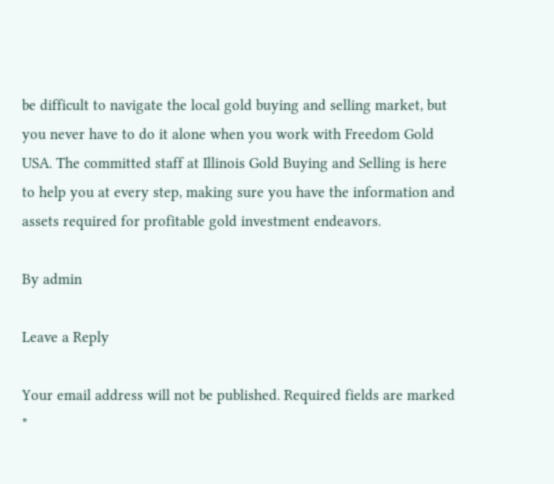be difficult to navigate the local gold buying and selling market, but you never have to do it alone when you work with Freedom Gold USA. The committed staff at Illinois Gold Buying and Selling is here to help you at every step, making sure you have the information and assets required for profitable gold investment endeavors.

By admin

Leave a Reply

Your email address will not be published. Required fields are marked *